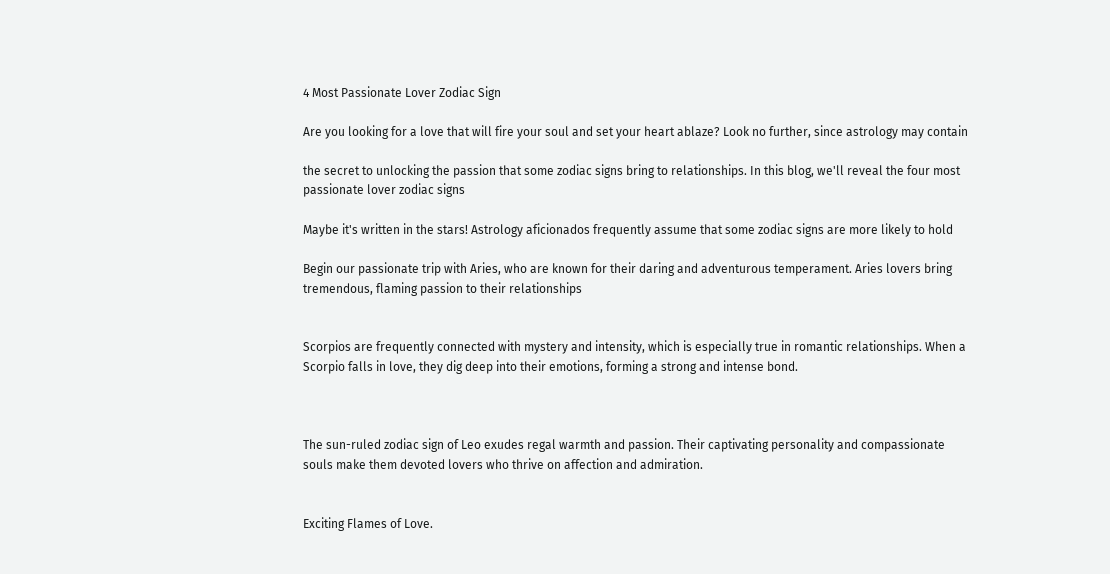4 Most Passionate Lover Zodiac Sign

Are you looking for a love that will fire your soul and set your heart ablaze? Look no further, since astrology may contain

the secret to unlocking the passion that some zodiac signs bring to relationships. In this blog, we'll reveal the four most passionate lover zodiac signs

Maybe it's written in the stars! Astrology aficionados frequently assume that some zodiac signs are more likely to hold

Begin our passionate trip with Aries, who are known for their daring and adventurous temperament. Aries lovers bring tremendous, flaming passion to their relationships


Scorpios are frequently connected with mystery and intensity, which is especially true in romantic relationships. When a Scorpio falls in love, they dig deep into their emotions, forming a strong and intense bond.



The sun-ruled zodiac sign of Leo exudes regal warmth and passion. Their captivating personality and compassionate souls make them devoted lovers who thrive on affection and admiration.


Exciting Flames of Love.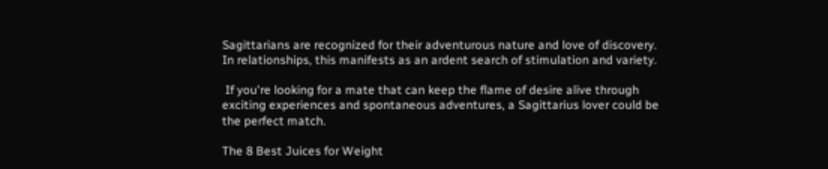Sagittarians are recognized for their adventurous nature and love of discovery. In relationships, this manifests as an ardent search of stimulation and variety.

 If you're looking for a mate that can keep the flame of desire alive through exciting experiences and spontaneous adventures, a Sagittarius lover could be the perfect match.

The 8 Best Juices for Weight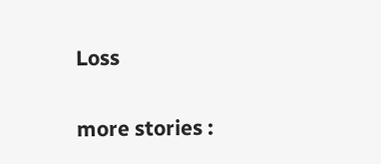Loss

more stories :